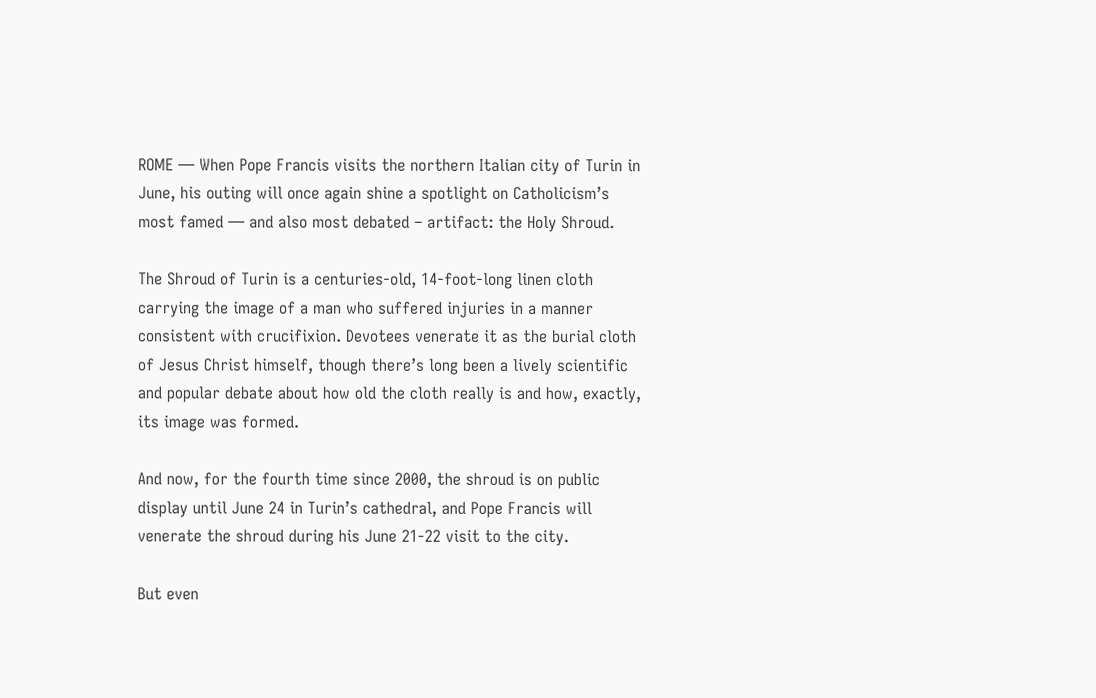ROME — When Pope Francis visits the northern Italian city of Turin in June, his outing will once again shine a spotlight on Catholicism’s most famed — and also most debated – artifact: the Holy Shroud.

The Shroud of Turin is a centuries-old, 14-foot-long linen cloth carrying the image of a man who suffered injuries in a manner consistent with crucifixion. Devotees venerate it as the burial cloth of Jesus Christ himself, though there’s long been a lively scientific and popular debate about how old the cloth really is and how, exactly, its image was formed.

And now, for the fourth time since 2000, the shroud is on public display until June 24 in Turin’s cathedral, and Pope Francis will venerate the shroud during his June 21-22 visit to the city.

But even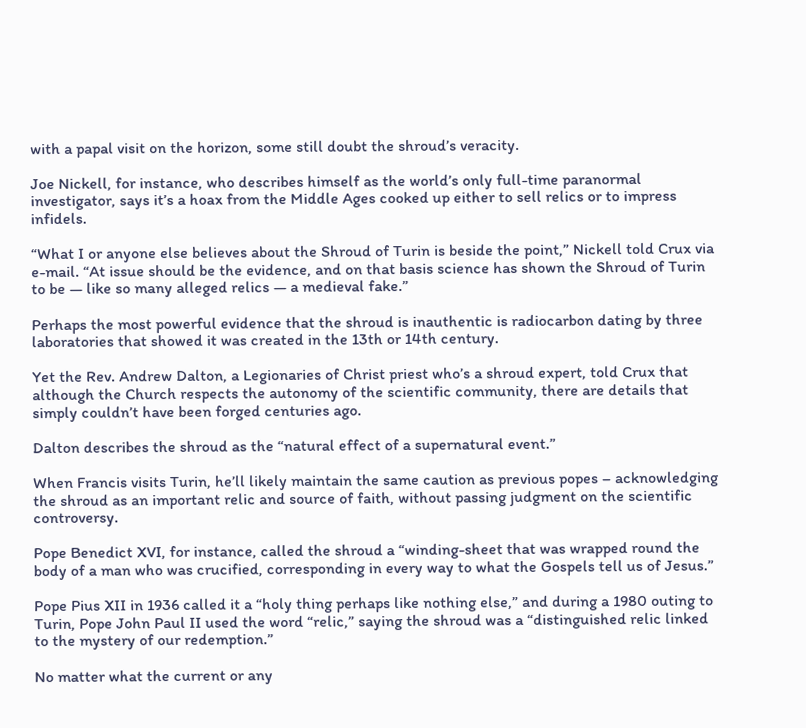with a papal visit on the horizon, some still doubt the shroud’s veracity.

Joe Nickell, for instance, who describes himself as the world’s only full-time paranormal investigator, says it’s a hoax from the Middle Ages cooked up either to sell relics or to impress infidels.

“What I or anyone else believes about the Shroud of Turin is beside the point,” Nickell told Crux via e-mail. “At issue should be the evidence, and on that basis science has shown the Shroud of Turin to be — like so many alleged relics — a medieval fake.”

Perhaps the most powerful evidence that the shroud is inauthentic is radiocarbon dating by three laboratories that showed it was created in the 13th or 14th century.

Yet the Rev. Andrew Dalton, a Legionaries of Christ priest who’s a shroud expert, told Crux that although the Church respects the autonomy of the scientific community, there are details that simply couldn’t have been forged centuries ago.

Dalton describes the shroud as the “natural effect of a supernatural event.”

When Francis visits Turin, he’ll likely maintain the same caution as previous popes – acknowledging the shroud as an important relic and source of faith, without passing judgment on the scientific controversy.

Pope Benedict XVI, for instance, called the shroud a “winding-sheet that was wrapped round the body of a man who was crucified, corresponding in every way to what the Gospels tell us of Jesus.”

Pope Pius XII in 1936 called it a “holy thing perhaps like nothing else,” and during a 1980 outing to Turin, Pope John Paul II used the word “relic,” saying the shroud was a “distinguished relic linked to the mystery of our redemption.”

No matter what the current or any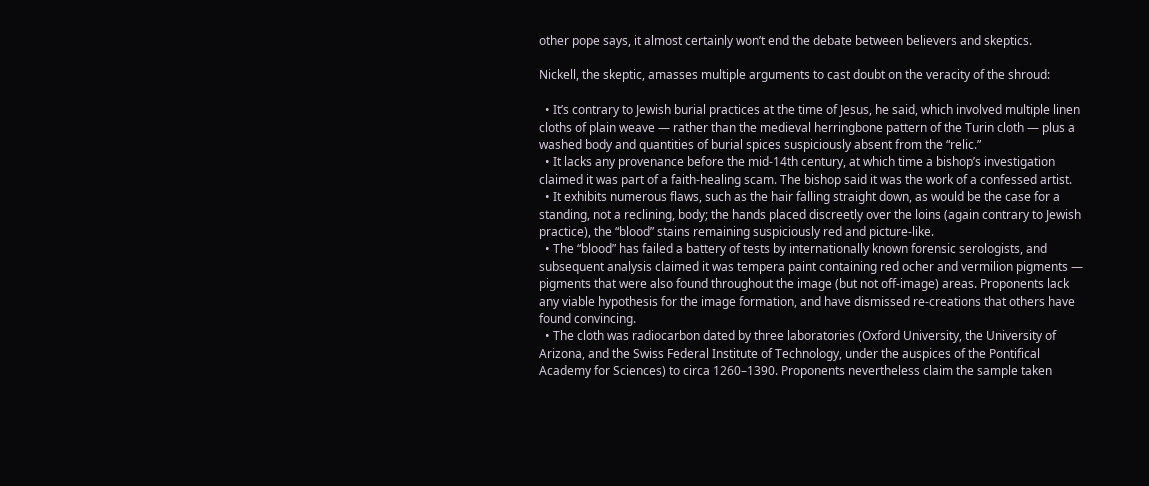other pope says, it almost certainly won’t end the debate between believers and skeptics.

Nickell, the skeptic, amasses multiple arguments to cast doubt on the veracity of the shroud:

  • It’s contrary to Jewish burial practices at the time of Jesus, he said, which involved multiple linen cloths of plain weave — rather than the medieval herringbone pattern of the Turin cloth — plus a washed body and quantities of burial spices suspiciously absent from the “relic.”
  • It lacks any provenance before the mid-14th century, at which time a bishop’s investigation claimed it was part of a faith-healing scam. The bishop said it was the work of a confessed artist.
  • It exhibits numerous flaws, such as the hair falling straight down, as would be the case for a standing, not a reclining, body; the hands placed discreetly over the loins (again contrary to Jewish practice), the “blood” stains remaining suspiciously red and picture-like.
  • The “blood” has failed a battery of tests by internationally known forensic serologists, and subsequent analysis claimed it was tempera paint containing red ocher and vermilion pigments — pigments that were also found throughout the image (but not off-image) areas. Proponents lack any viable hypothesis for the image formation, and have dismissed re-creations that others have found convincing.
  • The cloth was radiocarbon dated by three laboratories (Oxford University, the University of Arizona, and the Swiss Federal Institute of Technology, under the auspices of the Pontifical Academy for Sciences) to circa 1260–1390. Proponents nevertheless claim the sample taken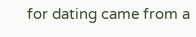for dating came from a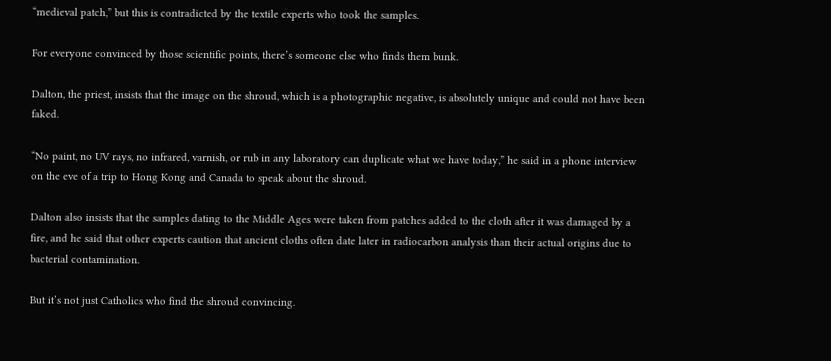“medieval patch,” but this is contradicted by the textile experts who took the samples.

For everyone convinced by those scientific points, there’s someone else who finds them bunk.

Dalton, the priest, insists that the image on the shroud, which is a photographic negative, is absolutely unique and could not have been faked.

“No paint, no UV rays, no infrared, varnish, or rub in any laboratory can duplicate what we have today,” he said in a phone interview on the eve of a trip to Hong Kong and Canada to speak about the shroud.

Dalton also insists that the samples dating to the Middle Ages were taken from patches added to the cloth after it was damaged by a fire, and he said that other experts caution that ancient cloths often date later in radiocarbon analysis than their actual origins due to bacterial contamination.

But it’s not just Catholics who find the shroud convincing.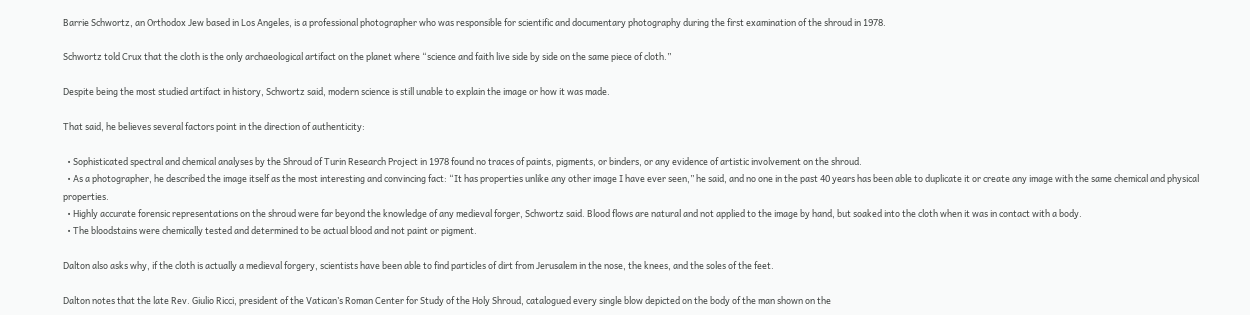Barrie Schwortz, an Orthodox Jew based in Los Angeles, is a professional photographer who was responsible for scientific and documentary photography during the first examination of the shroud in 1978.

Schwortz told Crux that the cloth is the only archaeological artifact on the planet where “science and faith live side by side on the same piece of cloth.”

Despite being the most studied artifact in history, Schwortz said, modern science is still unable to explain the image or how it was made.

That said, he believes several factors point in the direction of authenticity:

  • Sophisticated spectral and chemical analyses by the Shroud of Turin Research Project in 1978 found no traces of paints, pigments, or binders, or any evidence of artistic involvement on the shroud.
  • As a photographer, he described the image itself as the most interesting and convincing fact: “It has properties unlike any other image I have ever seen,” he said, and no one in the past 40 years has been able to duplicate it or create any image with the same chemical and physical properties.
  • Highly accurate forensic representations on the shroud were far beyond the knowledge of any medieval forger, Schwortz said. Blood flows are natural and not applied to the image by hand, but soaked into the cloth when it was in contact with a body.
  • The bloodstains were chemically tested and determined to be actual blood and not paint or pigment.

Dalton also asks why, if the cloth is actually a medieval forgery, scientists have been able to find particles of dirt from Jerusalem in the nose, the knees, and the soles of the feet.

Dalton notes that the late Rev. Giulio Ricci, president of the Vatican’s Roman Center for Study of the Holy Shroud, catalogued every single blow depicted on the body of the man shown on the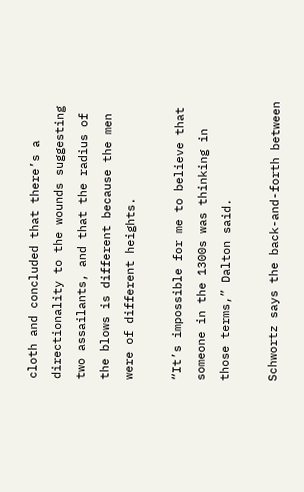cloth and concluded that there’s a directionality to the wounds suggesting two assailants, and that the radius of the blows is different because the men were of different heights.

“It’s impossible for me to believe that someone in the 1300s was thinking in those terms,” Dalton said.

Schwortz says the back-and-forth between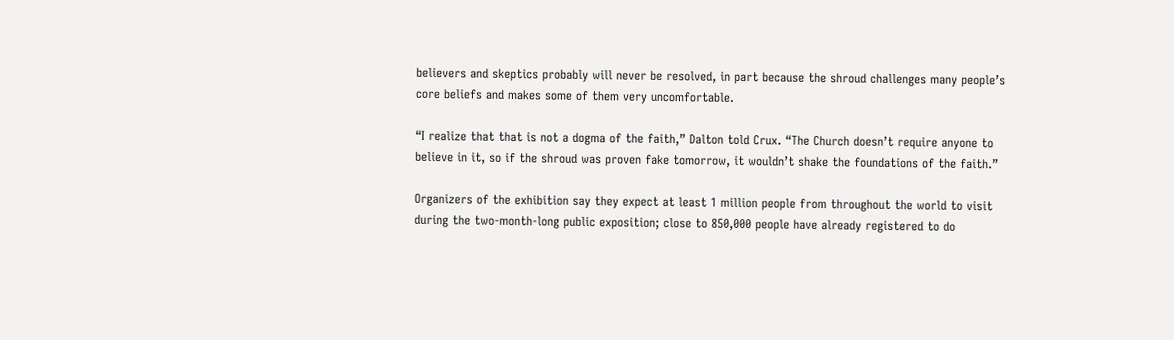believers and skeptics probably will never be resolved, in part because the shroud challenges many people’s core beliefs and makes some of them very uncomfortable.

“I realize that that is not a dogma of the faith,” Dalton told Crux. “The Church doesn’t require anyone to believe in it, so if the shroud was proven fake tomorrow, it wouldn’t shake the foundations of the faith.”

Organizers of the exhibition say they expect at least 1 million people from throughout the world to visit during the two-month-long public exposition; close to 850,000 people have already registered to do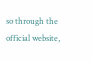so through the official website,